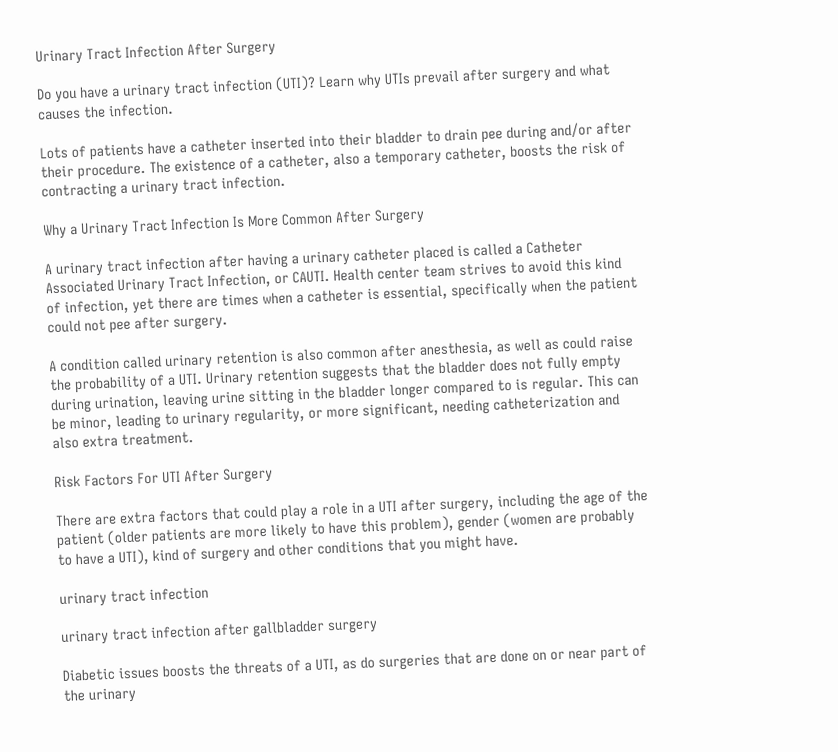Urinary Tract Infection After Surgery

Do you have a urinary tract infection (UTI)? Learn why UTIs prevail after surgery and what causes the infection.

Lots of patients have a catheter inserted into their bladder to drain pee during and/or after their procedure. The existence of a catheter, also a temporary catheter, boosts the risk of contracting a urinary tract infection.

Why a Urinary Tract Infection Is More Common After Surgery

A urinary tract infection after having a urinary catheter placed is called a Catheter Associated Urinary Tract Infection, or CAUTI. Health center team strives to avoid this kind of infection, yet there are times when a catheter is essential, specifically when the patient could not pee after surgery.

A condition called urinary retention is also common after anesthesia, as well as could raise the probability of a UTI. Urinary retention suggests that the bladder does not fully empty during urination, leaving urine sitting in the bladder longer compared to is regular. This can be minor, leading to urinary regularity, or more significant, needing catheterization and also extra treatment.

Risk Factors For UTI After Surgery

There are extra factors that could play a role in a UTI after surgery, including the age of the patient (older patients are more likely to have this problem), gender (women are probably to have a UTI), kind of surgery and other conditions that you might have.

urinary tract infection

urinary tract infection after gallbladder surgery

Diabetic issues boosts the threats of a UTI, as do surgeries that are done on or near part of the urinary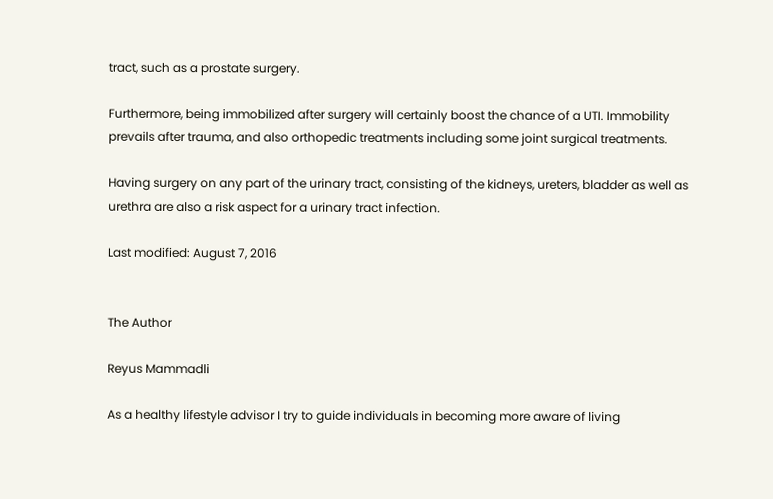tract, such as a prostate surgery.

Furthermore, being immobilized after surgery will certainly boost the chance of a UTI. Immobility prevails after trauma, and also orthopedic treatments including some joint surgical treatments.

Having surgery on any part of the urinary tract, consisting of the kidneys, ureters, bladder as well as urethra are also a risk aspect for a urinary tract infection.

Last modified: August 7, 2016


The Author

Reyus Mammadli

As a healthy lifestyle advisor I try to guide individuals in becoming more aware of living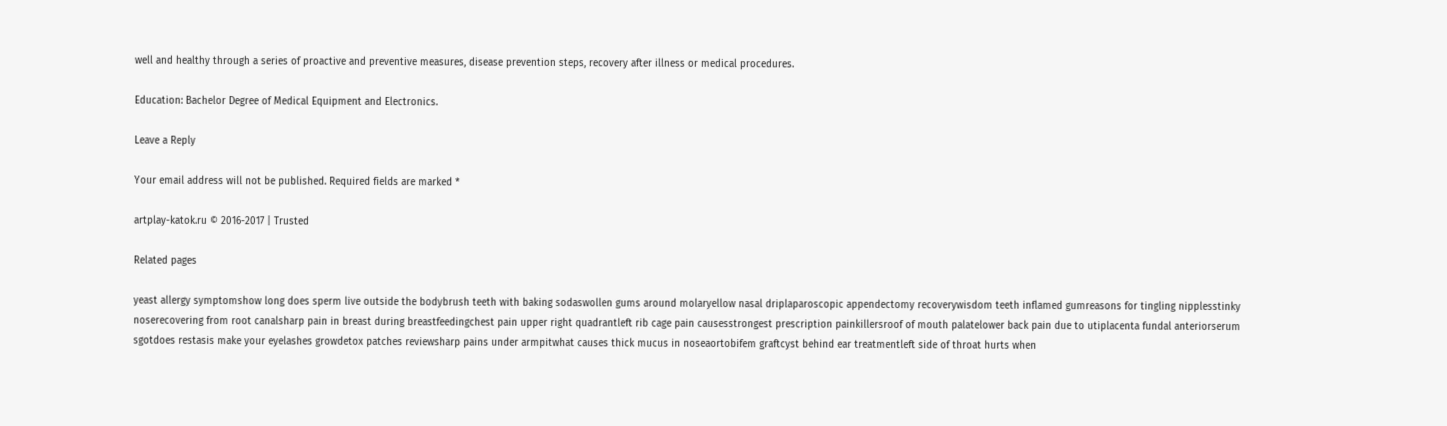well and healthy through a series of proactive and preventive measures, disease prevention steps, recovery after illness or medical procedures.

Education: Bachelor Degree of Medical Equipment and Electronics.

Leave a Reply

Your email address will not be published. Required fields are marked *

artplay-katok.ru © 2016-2017 | Trusted

Related pages

yeast allergy symptomshow long does sperm live outside the bodybrush teeth with baking sodaswollen gums around molaryellow nasal driplaparoscopic appendectomy recoverywisdom teeth inflamed gumreasons for tingling nipplesstinky noserecovering from root canalsharp pain in breast during breastfeedingchest pain upper right quadrantleft rib cage pain causesstrongest prescription painkillersroof of mouth palatelower back pain due to utiplacenta fundal anteriorserum sgotdoes restasis make your eyelashes growdetox patches reviewsharp pains under armpitwhat causes thick mucus in noseaortobifem graftcyst behind ear treatmentleft side of throat hurts when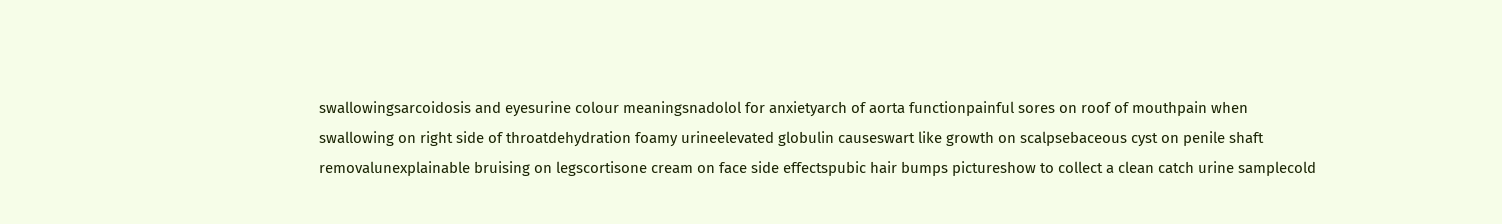swallowingsarcoidosis and eyesurine colour meaningsnadolol for anxietyarch of aorta functionpainful sores on roof of mouthpain when swallowing on right side of throatdehydration foamy urineelevated globulin causeswart like growth on scalpsebaceous cyst on penile shaft removalunexplainable bruising on legscortisone cream on face side effectspubic hair bumps pictureshow to collect a clean catch urine samplecold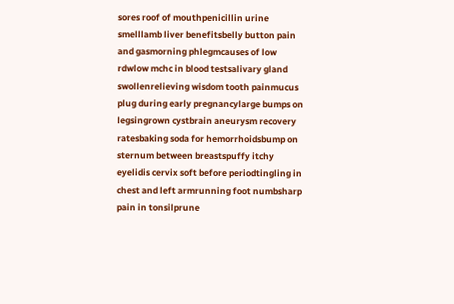sores roof of mouthpenicillin urine smelllamb liver benefitsbelly button pain and gasmorning phlegmcauses of low rdwlow mchc in blood testsalivary gland swollenrelieving wisdom tooth painmucus plug during early pregnancylarge bumps on legsingrown cystbrain aneurysm recovery ratesbaking soda for hemorrhoidsbump on sternum between breastspuffy itchy eyelidis cervix soft before periodtingling in chest and left armrunning foot numbsharp pain in tonsilprune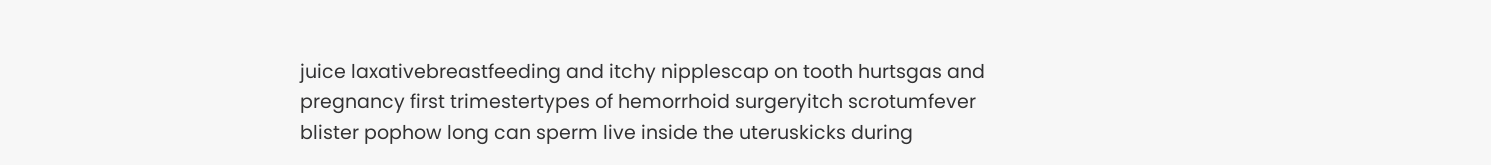juice laxativebreastfeeding and itchy nipplescap on tooth hurtsgas and pregnancy first trimestertypes of hemorrhoid surgeryitch scrotumfever blister pophow long can sperm live inside the uteruskicks during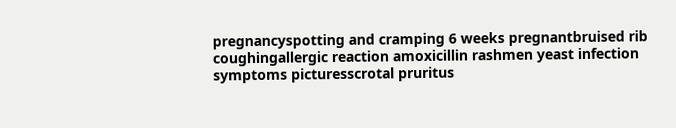pregnancyspotting and cramping 6 weeks pregnantbruised rib coughingallergic reaction amoxicillin rashmen yeast infection symptoms picturesscrotal pruritus